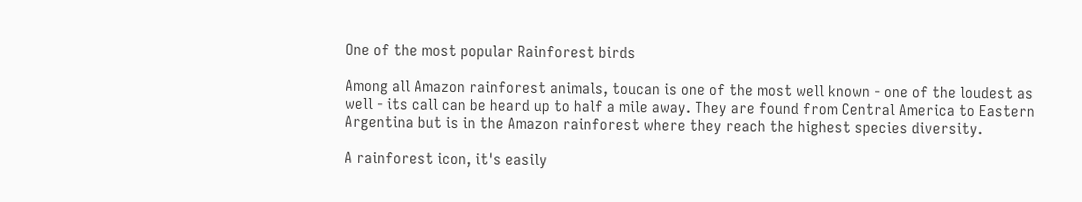One of the most popular Rainforest birds

Among all Amazon rainforest animals, toucan is one of the most well known - one of the loudest as well - its call can be heard up to half a mile away. They are found from Central America to Eastern Argentina but is in the Amazon rainforest where they reach the highest species diversity.

A rainforest icon, it's easily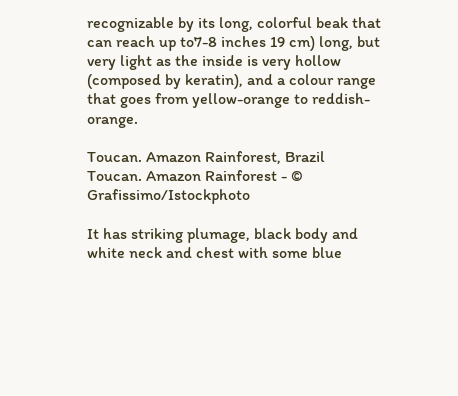recognizable by its long, colorful beak that can reach up to7-8 inches 19 cm) long, but very light as the inside is very hollow (composed by keratin), and a colour range that goes from yellow-orange to reddish-orange.

Toucan. Amazon Rainforest, Brazil
Toucan. Amazon Rainforest - © Grafissimo/Istockphoto

It has striking plumage, black body and white neck and chest with some blue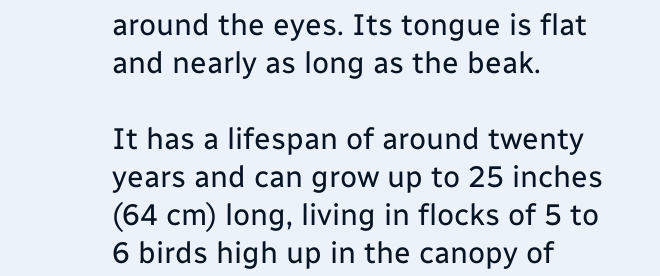around the eyes. Its tongue is flat and nearly as long as the beak.

It has a lifespan of around twenty years and can grow up to 25 inches (64 cm) long, living in flocks of 5 to 6 birds high up in the canopy of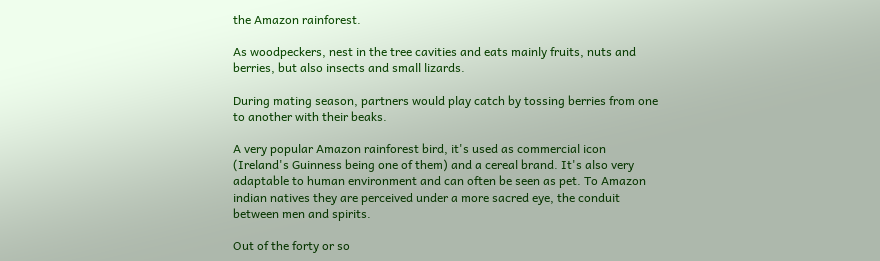the Amazon rainforest.

As woodpeckers, nest in the tree cavities and eats mainly fruits, nuts and berries, but also insects and small lizards.

During mating season, partners would play catch by tossing berries from one to another with their beaks.

A very popular Amazon rainforest bird, it's used as commercial icon (Ireland's Guinness being one of them) and a cereal brand. It's also very adaptable to human environment and can often be seen as pet. To Amazon indian natives they are perceived under a more sacred eye, the conduit between men and spirits.

Out of the forty or so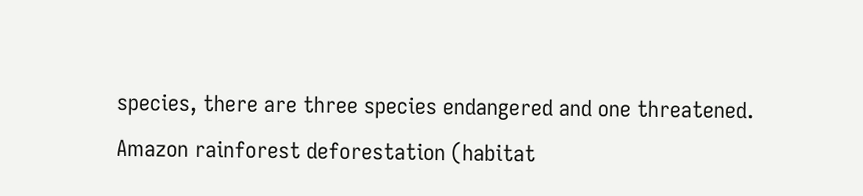species, there are three species endangered and one threatened. Amazon rainforest deforestation (habitat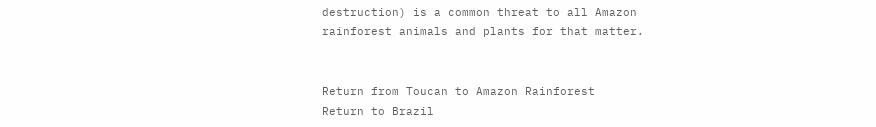destruction) is a common threat to all Amazon rainforest animals and plants for that matter.


Return from Toucan to Amazon Rainforest
Return to Brazil